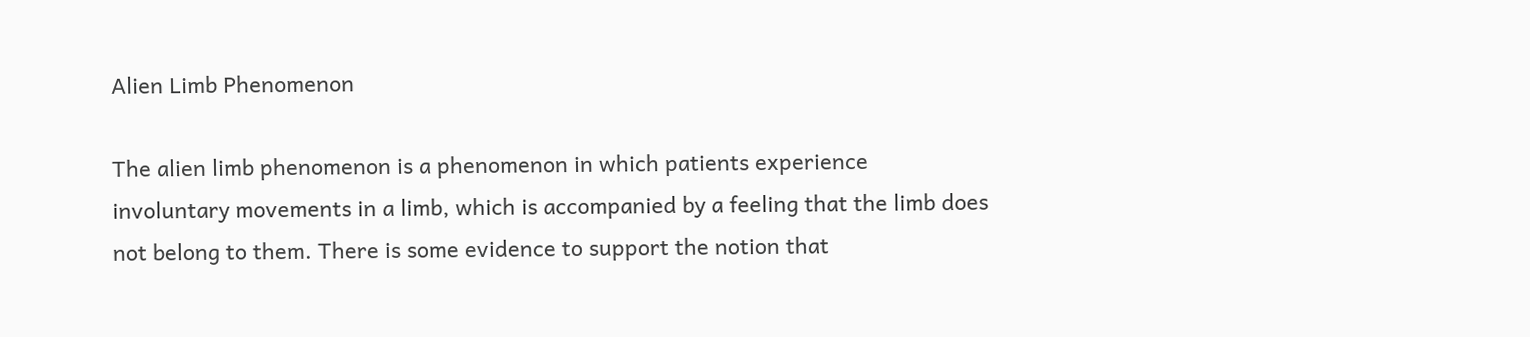Alien Limb Phenomenon

The alien limb phenomenon is a phenomenon in which patients experience involuntary movements in a limb, which is accompanied by a feeling that the limb does not belong to them. There is some evidence to support the notion that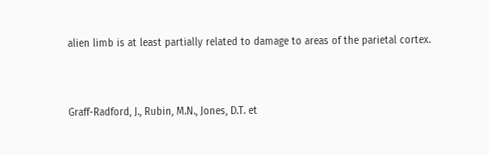alien limb is at least partially related to damage to areas of the parietal cortex.


Graff-Radford, J., Rubin, M.N., Jones, D.T. et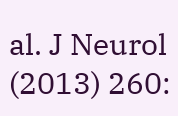al. J Neurol (2013) 260: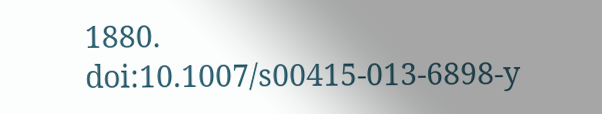1880. doi:10.1007/s00415-013-6898-y